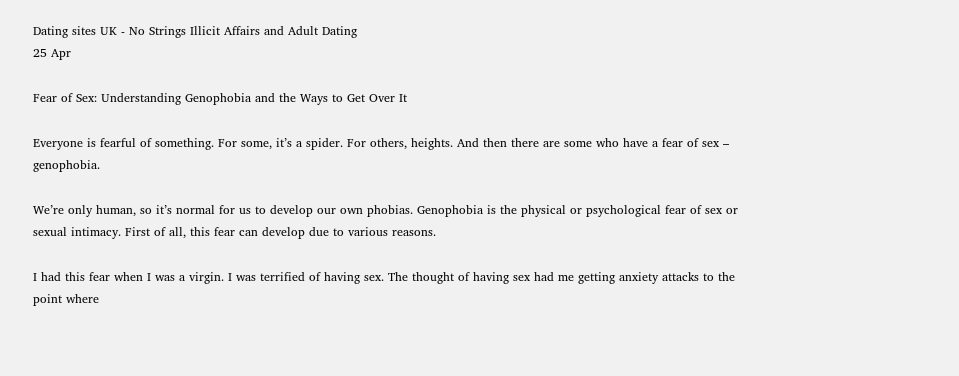Dating sites UK - No Strings Illicit Affairs and Adult Dating
25 Apr

Fear of Sex: Understanding Genophobia and the Ways to Get Over It

Everyone is fearful of something. For some, it’s a spider. For others, heights. And then there are some who have a fear of sex – genophobia.

We’re only human, so it’s normal for us to develop our own phobias. Genophobia is the physical or psychological fear of sex or sexual intimacy. First of all, this fear can develop due to various reasons.

I had this fear when I was a virgin. I was terrified of having sex. The thought of having sex had me getting anxiety attacks to the point where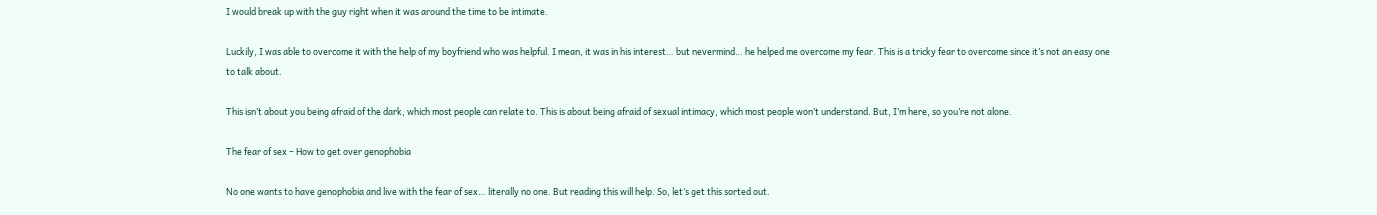I would break up with the guy right when it was around the time to be intimate.

Luckily, I was able to overcome it with the help of my boyfriend who was helpful. I mean, it was in his interest… but nevermind… he helped me overcome my fear. This is a tricky fear to overcome since it’s not an easy one to talk about.

This isn’t about you being afraid of the dark, which most people can relate to. This is about being afraid of sexual intimacy, which most people won’t understand. But, I’m here, so you’re not alone.

The fear of sex – How to get over genophobia

No one wants to have genophobia and live with the fear of sex… literally no one. But reading this will help. So, let’s get this sorted out.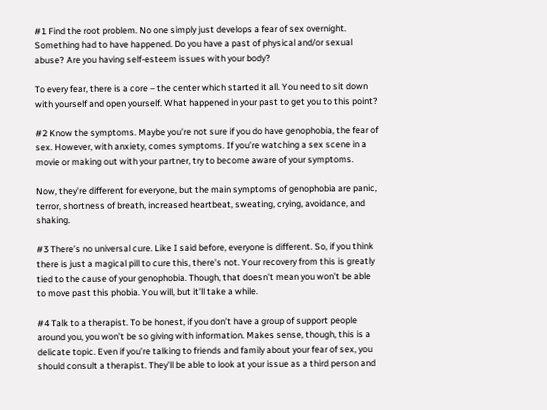#1 Find the root problem. No one simply just develops a fear of sex overnight. Something had to have happened. Do you have a past of physical and/or sexual abuse? Are you having self-esteem issues with your body?

To every fear, there is a core – the center which started it all. You need to sit down with yourself and open yourself. What happened in your past to get you to this point?

#2 Know the symptoms. Maybe you’re not sure if you do have genophobia, the fear of sex. However, with anxiety, comes symptoms. If you’re watching a sex scene in a movie or making out with your partner, try to become aware of your symptoms.

Now, they’re different for everyone, but the main symptoms of genophobia are panic, terror, shortness of breath, increased heartbeat, sweating, crying, avoidance, and shaking.

#3 There’s no universal cure. Like I said before, everyone is different. So, if you think there is just a magical pill to cure this, there’s not. Your recovery from this is greatly tied to the cause of your genophobia. Though, that doesn’t mean you won’t be able to move past this phobia. You will, but it’ll take a while.

#4 Talk to a therapist. To be honest, if you don’t have a group of support people around you, you won’t be so giving with information. Makes sense, though, this is a delicate topic. Even if you’re talking to friends and family about your fear of sex, you should consult a therapist. They’ll be able to look at your issue as a third person and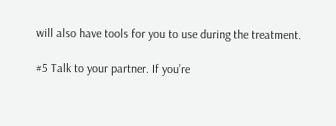will also have tools for you to use during the treatment.

#5 Talk to your partner. If you’re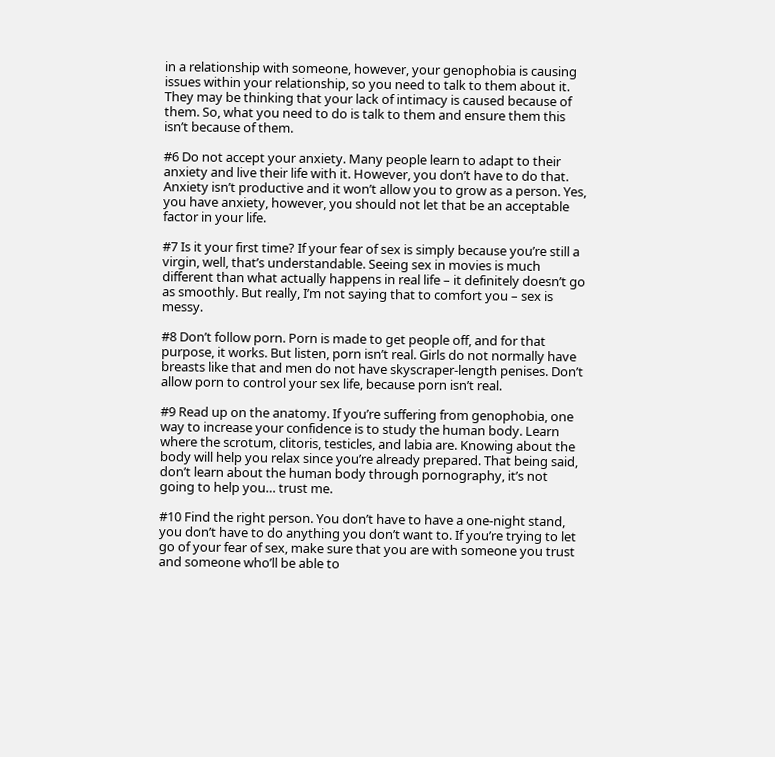in a relationship with someone, however, your genophobia is causing issues within your relationship, so you need to talk to them about it. They may be thinking that your lack of intimacy is caused because of them. So, what you need to do is talk to them and ensure them this isn’t because of them.

#6 Do not accept your anxiety. Many people learn to adapt to their anxiety and live their life with it. However, you don’t have to do that. Anxiety isn’t productive and it won’t allow you to grow as a person. Yes, you have anxiety, however, you should not let that be an acceptable factor in your life.

#7 Is it your first time? If your fear of sex is simply because you’re still a virgin, well, that’s understandable. Seeing sex in movies is much different than what actually happens in real life – it definitely doesn’t go as smoothly. But really, I’m not saying that to comfort you – sex is messy.

#8 Don’t follow porn. Porn is made to get people off, and for that purpose, it works. But listen, porn isn’t real. Girls do not normally have breasts like that and men do not have skyscraper-length penises. Don’t allow porn to control your sex life, because porn isn’t real.

#9 Read up on the anatomy. If you’re suffering from genophobia, one way to increase your confidence is to study the human body. Learn where the scrotum, clitoris, testicles, and labia are. Knowing about the body will help you relax since you’re already prepared. That being said, don’t learn about the human body through pornography, it’s not going to help you… trust me.

#10 Find the right person. You don’t have to have a one-night stand, you don’t have to do anything you don’t want to. If you’re trying to let go of your fear of sex, make sure that you are with someone you trust and someone who’ll be able to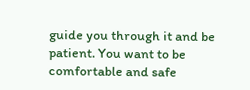guide you through it and be patient. You want to be comfortable and safe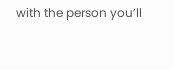with the person you’ll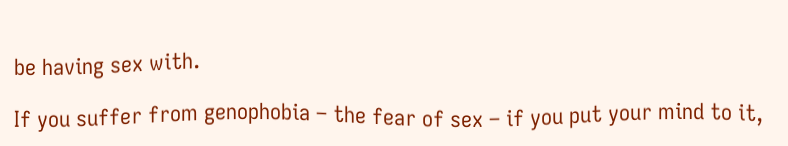be having sex with.

If you suffer from genophobia – the fear of sex – if you put your mind to it,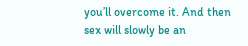you’ll overcome it. And then sex will slowly be an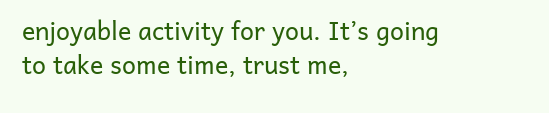enjoyable activity for you. It’s going to take some time, trust me,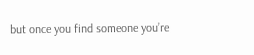but once you find someone you’re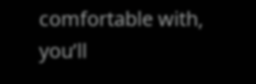comfortable with, you’ll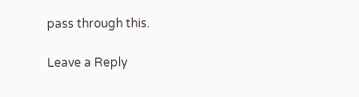pass through this.

Leave a Reply